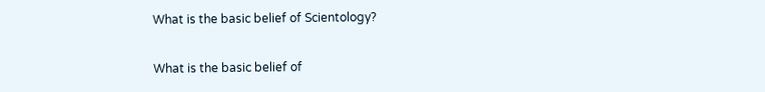What is the basic belief of Scientology?

What is the basic belief of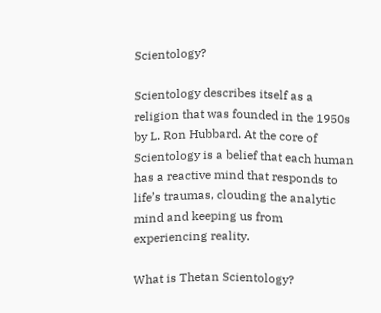Scientology?

Scientology describes itself as a religion that was founded in the 1950s by L. Ron Hubbard. At the core of Scientology is a belief that each human has a reactive mind that responds to life’s traumas, clouding the analytic mind and keeping us from experiencing reality.

What is Thetan Scientology?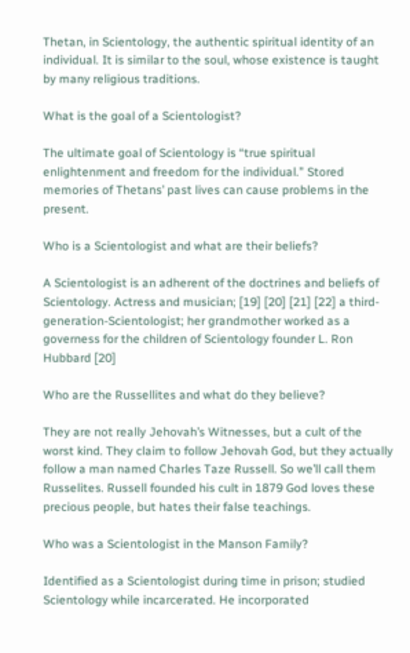Thetan, in Scientology, the authentic spiritual identity of an individual. It is similar to the soul, whose existence is taught by many religious traditions.

What is the goal of a Scientologist?

The ultimate goal of Scientology is “true spiritual enlightenment and freedom for the individual.” Stored memories of Thetans’ past lives can cause problems in the present.

Who is a Scientologist and what are their beliefs?

A Scientologist is an adherent of the doctrines and beliefs of Scientology. Actress and musician; [19] [20] [21] [22] a third-generation-Scientologist; her grandmother worked as a governess for the children of Scientology founder L. Ron Hubbard [20]

Who are the Russellites and what do they believe?

They are not really Jehovah’s Witnesses, but a cult of the worst kind. They claim to follow Jehovah God, but they actually follow a man named Charles Taze Russell. So we’ll call them Russelites. Russell founded his cult in 1879 God loves these precious people, but hates their false teachings.

Who was a Scientologist in the Manson Family?

Identified as a Scientologist during time in prison; studied Scientology while incarcerated. He incorporated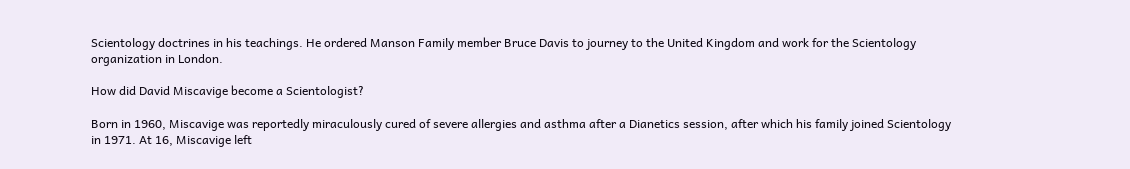Scientology doctrines in his teachings. He ordered Manson Family member Bruce Davis to journey to the United Kingdom and work for the Scientology organization in London.

How did David Miscavige become a Scientologist?

Born in 1960, Miscavige was reportedly miraculously cured of severe allergies and asthma after a Dianetics session, after which his family joined Scientology in 1971. At 16, Miscavige left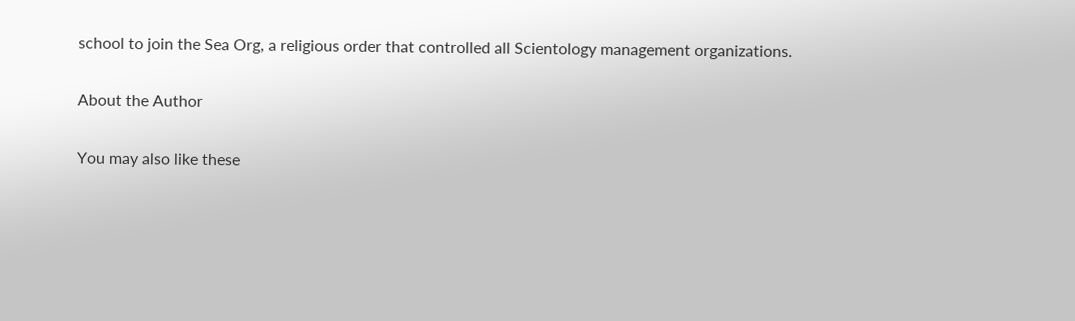school to join the Sea Org, a religious order that controlled all Scientology management organizations.

About the Author

You may also like these